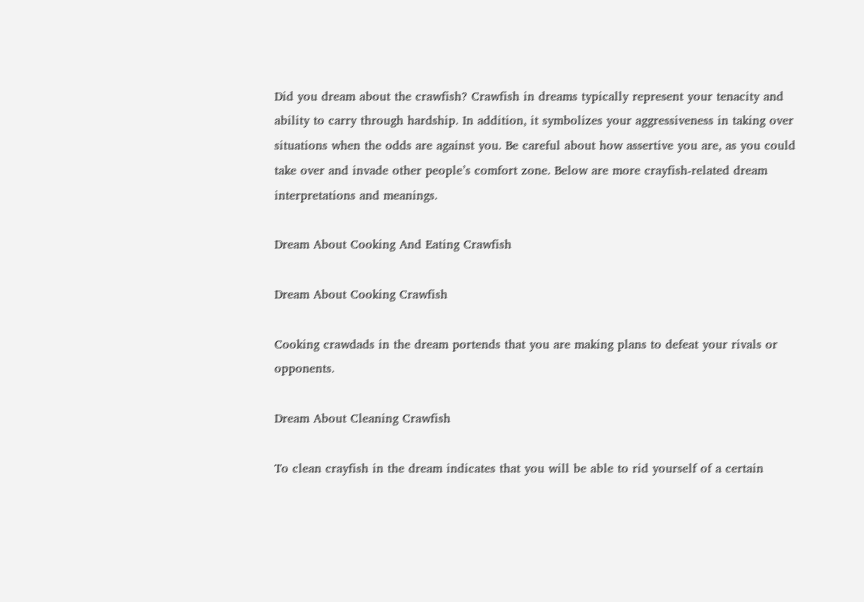Did you dream about the crawfish? Crawfish in dreams typically represent your tenacity and ability to carry through hardship. In addition, it symbolizes your aggressiveness in taking over situations when the odds are against you. Be careful about how assertive you are, as you could take over and invade other people’s comfort zone. Below are more crayfish-related dream interpretations and meanings.

Dream About Cooking And Eating Crawfish

Dream About Cooking Crawfish

Cooking crawdads in the dream portends that you are making plans to defeat your rivals or opponents.

Dream About Cleaning Crawfish

To clean crayfish in the dream indicates that you will be able to rid yourself of a certain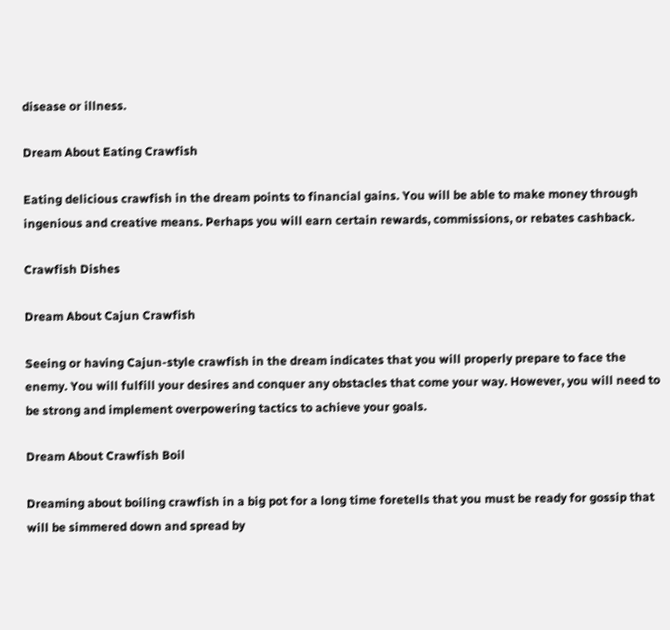disease or illness.

Dream About Eating Crawfish

Eating delicious crawfish in the dream points to financial gains. You will be able to make money through ingenious and creative means. Perhaps you will earn certain rewards, commissions, or rebates cashback.

Crawfish Dishes

Dream About Cajun Crawfish

Seeing or having Cajun-style crawfish in the dream indicates that you will properly prepare to face the enemy. You will fulfill your desires and conquer any obstacles that come your way. However, you will need to be strong and implement overpowering tactics to achieve your goals.

Dream About Crawfish Boil

Dreaming about boiling crawfish in a big pot for a long time foretells that you must be ready for gossip that will be simmered down and spread by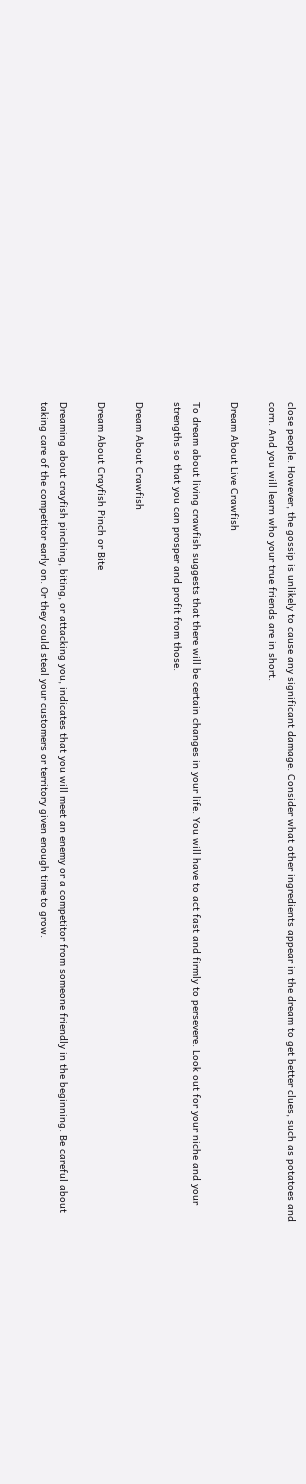close people. However, the gossip is unlikely to cause any significant damage. Consider what other ingredients appear in the dream to get better clues, such as potatoes and corn. And you will learn who your true friends are in short.

Dream About Live Crawfish

To dream about living crawfish suggests that there will be certain changes in your life. You will have to act fast and firmly to persevere. Look out for your niche and your strengths so that you can prosper and profit from those.

Dream About Crawfish

Dream About Crayfish Pinch or Bite

Dreaming about crayfish pinching, biting, or attacking you, indicates that you will meet an enemy or a competitor from someone friendly in the beginning. Be careful about taking care of the competitor early on. Or they could steal your customers or territory given enough time to grow.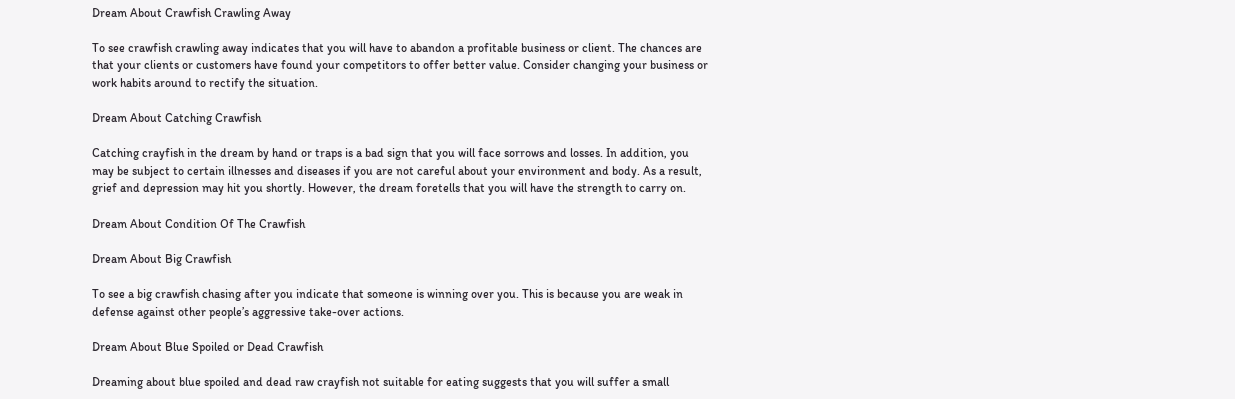Dream About Crawfish Crawling Away

To see crawfish crawling away indicates that you will have to abandon a profitable business or client. The chances are that your clients or customers have found your competitors to offer better value. Consider changing your business or work habits around to rectify the situation.

Dream About Catching Crawfish

Catching crayfish in the dream by hand or traps is a bad sign that you will face sorrows and losses. In addition, you may be subject to certain illnesses and diseases if you are not careful about your environment and body. As a result, grief and depression may hit you shortly. However, the dream foretells that you will have the strength to carry on.

Dream About Condition Of The Crawfish

Dream About Big Crawfish

To see a big crawfish chasing after you indicate that someone is winning over you. This is because you are weak in defense against other people’s aggressive take-over actions.

Dream About Blue Spoiled or Dead Crawfish

Dreaming about blue spoiled and dead raw crayfish not suitable for eating suggests that you will suffer a small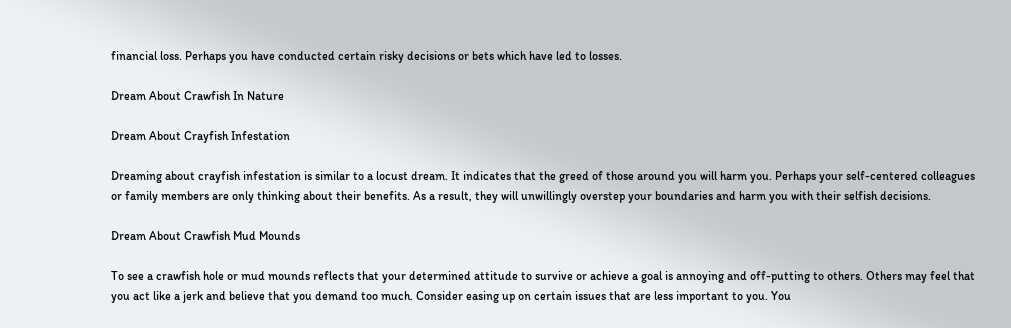financial loss. Perhaps you have conducted certain risky decisions or bets which have led to losses.

Dream About Crawfish In Nature

Dream About Crayfish Infestation

Dreaming about crayfish infestation is similar to a locust dream. It indicates that the greed of those around you will harm you. Perhaps your self-centered colleagues or family members are only thinking about their benefits. As a result, they will unwillingly overstep your boundaries and harm you with their selfish decisions.

Dream About Crawfish Mud Mounds

To see a crawfish hole or mud mounds reflects that your determined attitude to survive or achieve a goal is annoying and off-putting to others. Others may feel that you act like a jerk and believe that you demand too much. Consider easing up on certain issues that are less important to you. You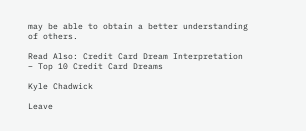may be able to obtain a better understanding of others.

Read Also: Credit Card Dream Interpretation – Top 10 Credit Card Dreams

Kyle Chadwick

Leave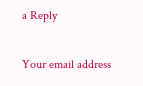a Reply

Your email address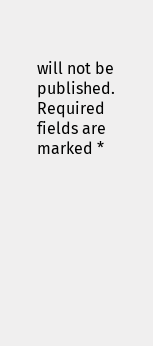will not be published. Required fields are marked *